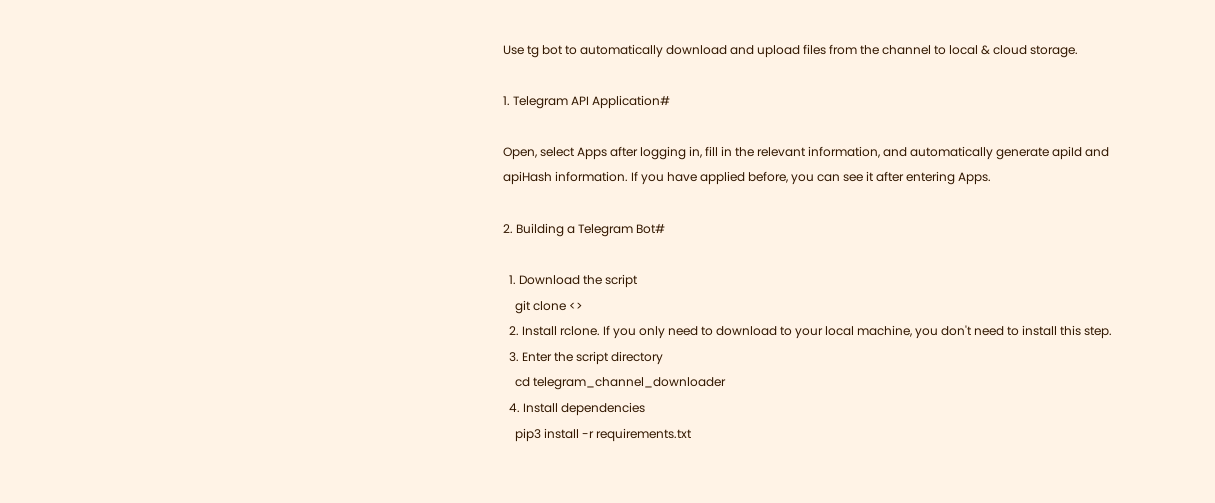Use tg bot to automatically download and upload files from the channel to local & cloud storage.

1. Telegram API Application#

Open, select Apps after logging in, fill in the relevant information, and automatically generate apiId and apiHash information. If you have applied before, you can see it after entering Apps.

2. Building a Telegram Bot#

  1. Download the script
    git clone <>
  2. Install rclone. If you only need to download to your local machine, you don't need to install this step.
  3. Enter the script directory
    cd telegram_channel_downloader
  4. Install dependencies
    pip3 install -r requirements.txt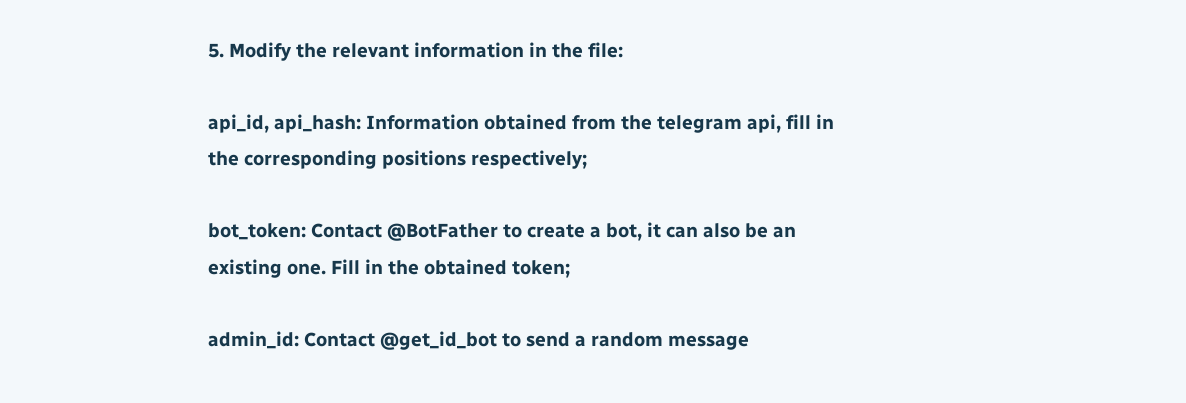5. Modify the relevant information in the file:

api_id, api_hash: Information obtained from the telegram api, fill in the corresponding positions respectively;

bot_token: Contact @BotFather to create a bot, it can also be an existing one. Fill in the obtained token;

admin_id: Contact @get_id_bot to send a random message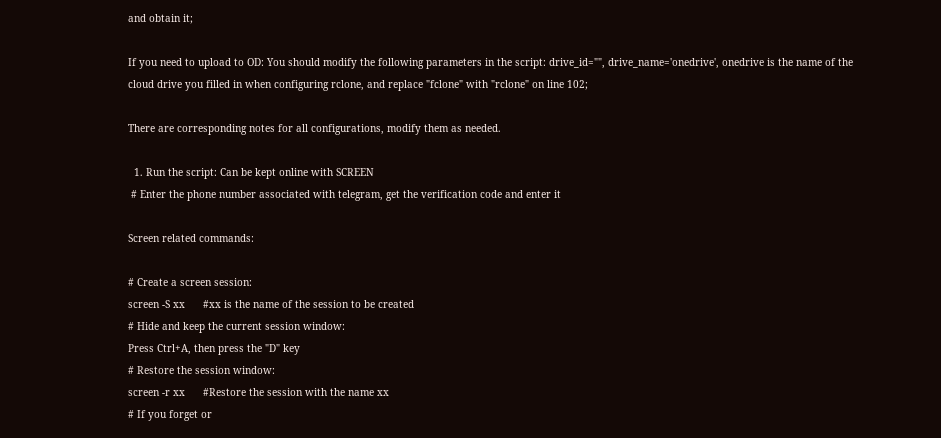and obtain it;

If you need to upload to OD: You should modify the following parameters in the script: drive_id="", drive_name='onedrive', onedrive is the name of the cloud drive you filled in when configuring rclone, and replace "fclone" with "rclone" on line 102;

There are corresponding notes for all configurations, modify them as needed.

  1. Run the script: Can be kept online with SCREEN
 # Enter the phone number associated with telegram, get the verification code and enter it

Screen related commands:

# Create a screen session:
screen -S xx      #xx is the name of the session to be created
# Hide and keep the current session window:
Press Ctrl+A, then press the "D" key
# Restore the session window:
screen -r xx      #Restore the session with the name xx
# If you forget or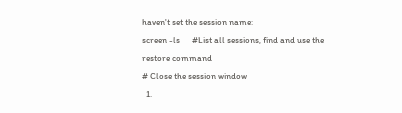haven't set the session name:
screen -ls      #List all sessions, find and use the restore command
# Close the session window
  1.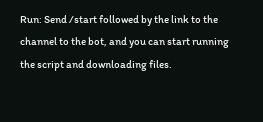Run: Send /start followed by the link to the channel to the bot, and you can start running the script and downloading files.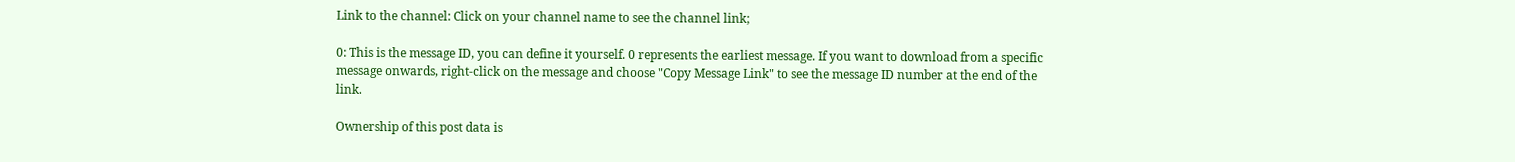Link to the channel: Click on your channel name to see the channel link;

0: This is the message ID, you can define it yourself. 0 represents the earliest message. If you want to download from a specific message onwards, right-click on the message and choose "Copy Message Link" to see the message ID number at the end of the link.

Ownership of this post data is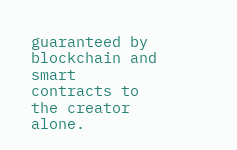guaranteed by blockchain and smart contracts to the creator alone.